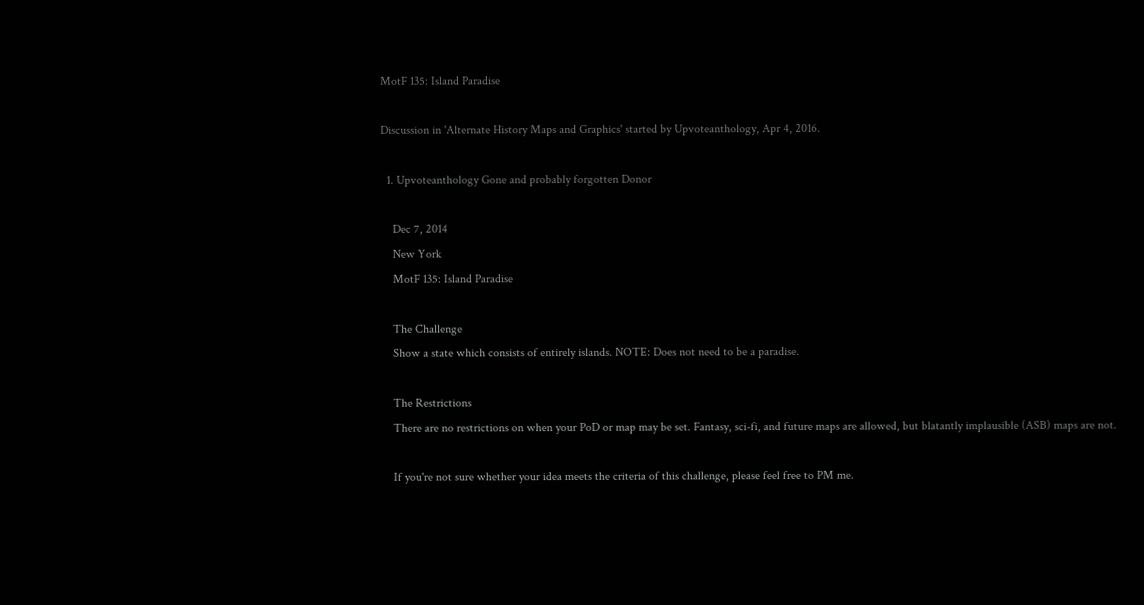MotF 135: Island Paradise

Discussion in 'Alternate History Maps and Graphics' started by Upvoteanthology, Apr 4, 2016.

  1. Upvoteanthology Gone and probably forgotten Donor

    Dec 7, 2014
    New York
    MotF 135: Island Paradise

    The Challenge
    Show a state which consists of entirely islands. NOTE: Does not need to be a paradise.

    The Restrictions
    There are no restrictions on when your PoD or map may be set. Fantasy, sci-fi, and future maps are allowed, but blatantly implausible (ASB) maps are not.

    If you're not sure whether your idea meets the criteria of this challenge, please feel free to PM me.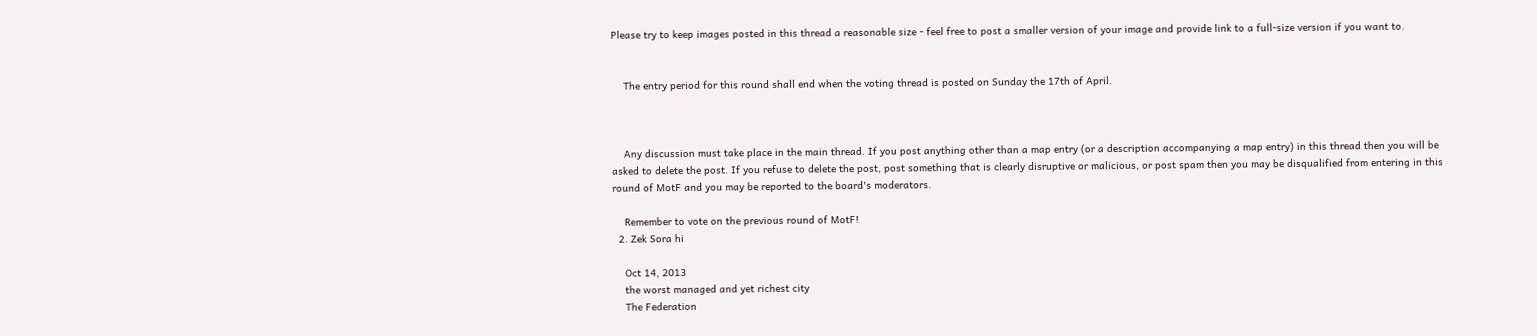Please try to keep images posted in this thread a reasonable size - feel free to post a smaller version of your image and provide link to a full-size version if you want to.


    The entry period for this round shall end when the voting thread is posted on Sunday the 17th of April.



    Any discussion must take place in the main thread. If you post anything other than a map entry (or a description accompanying a map entry) in this thread then you will be asked to delete the post. If you refuse to delete the post, post something that is clearly disruptive or malicious, or post spam then you may be disqualified from entering in this round of MotF and you may be reported to the board's moderators.

    Remember to vote on the previous round of MotF!
  2. Zek Sora hi

    Oct 14, 2013
    the worst managed and yet richest city
    The Federation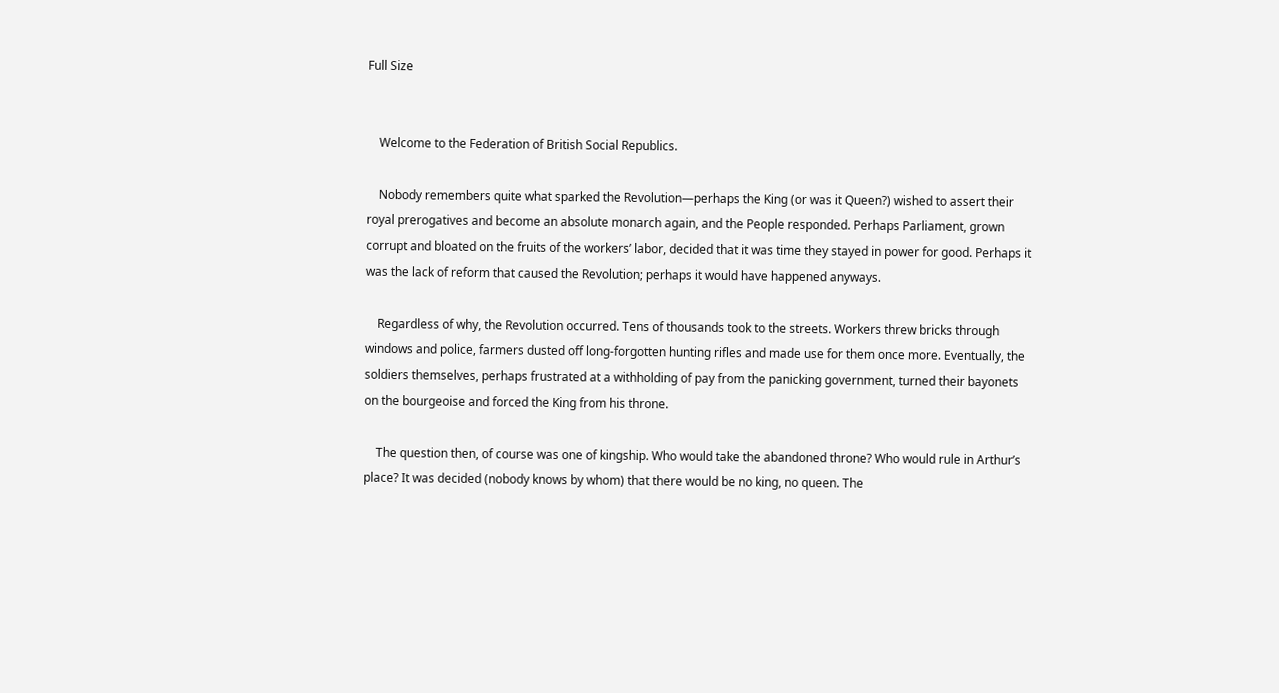Full Size


    Welcome to the Federation of British Social Republics.

    Nobody remembers quite what sparked the Revolution—perhaps the King (or was it Queen?) wished to assert their royal prerogatives and become an absolute monarch again, and the People responded. Perhaps Parliament, grown corrupt and bloated on the fruits of the workers’ labor, decided that it was time they stayed in power for good. Perhaps it was the lack of reform that caused the Revolution; perhaps it would have happened anyways.

    Regardless of why, the Revolution occurred. Tens of thousands took to the streets. Workers threw bricks through windows and police, farmers dusted off long-forgotten hunting rifles and made use for them once more. Eventually, the soldiers themselves, perhaps frustrated at a withholding of pay from the panicking government, turned their bayonets on the bourgeoise and forced the King from his throne.

    The question then, of course was one of kingship. Who would take the abandoned throne? Who would rule in Arthur’s place? It was decided (nobody knows by whom) that there would be no king, no queen. The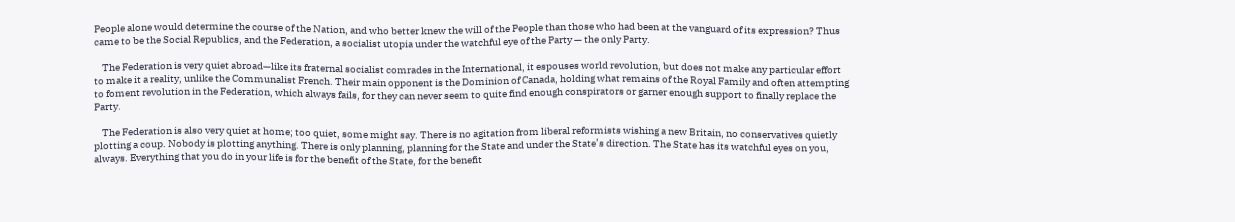People alone would determine the course of the Nation, and who better knew the will of the People than those who had been at the vanguard of its expression? Thus came to be the Social Republics, and the Federation, a socialist utopia under the watchful eye of the Party — the only Party.

    The Federation is very quiet abroad—like its fraternal socialist comrades in the International, it espouses world revolution, but does not make any particular effort to make it a reality, unlike the Communalist French. Their main opponent is the Dominion of Canada, holding what remains of the Royal Family and often attempting to foment revolution in the Federation, which always fails, for they can never seem to quite find enough conspirators or garner enough support to finally replace the Party.

    The Federation is also very quiet at home; too quiet, some might say. There is no agitation from liberal reformists wishing a new Britain, no conservatives quietly plotting a coup. Nobody is plotting anything. There is only planning, planning for the State and under the State’s direction. The State has its watchful eyes on you, always. Everything that you do in your life is for the benefit of the State, for the benefit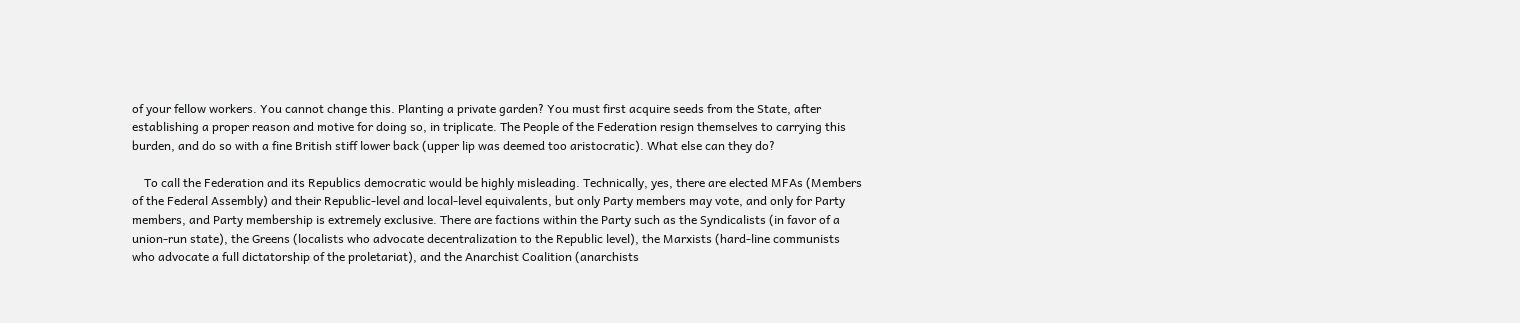of your fellow workers. You cannot change this. Planting a private garden? You must first acquire seeds from the State, after establishing a proper reason and motive for doing so, in triplicate. The People of the Federation resign themselves to carrying this burden, and do so with a fine British stiff lower back (upper lip was deemed too aristocratic). What else can they do?

    To call the Federation and its Republics democratic would be highly misleading. Technically, yes, there are elected MFAs (Members of the Federal Assembly) and their Republic-level and local-level equivalents, but only Party members may vote, and only for Party members, and Party membership is extremely exclusive. There are factions within the Party such as the Syndicalists (in favor of a union-run state), the Greens (localists who advocate decentralization to the Republic level), the Marxists (hard-line communists who advocate a full dictatorship of the proletariat), and the Anarchist Coalition (anarchists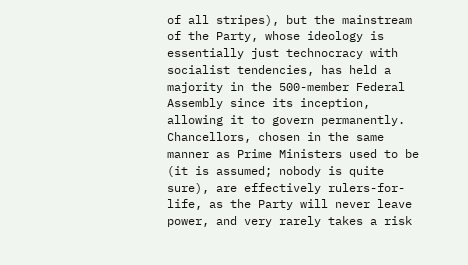of all stripes), but the mainstream of the Party, whose ideology is essentially just technocracy with socialist tendencies, has held a majority in the 500-member Federal Assembly since its inception, allowing it to govern permanently. Chancellors, chosen in the same manner as Prime Ministers used to be (it is assumed; nobody is quite sure), are effectively rulers-for-life, as the Party will never leave power, and very rarely takes a risk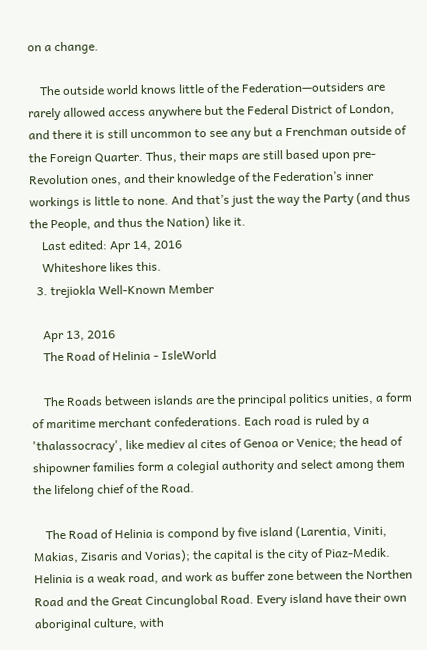on a change.

    The outside world knows little of the Federation—outsiders are rarely allowed access anywhere but the Federal District of London, and there it is still uncommon to see any but a Frenchman outside of the Foreign Quarter. Thus, their maps are still based upon pre-Revolution ones, and their knowledge of the Federation’s inner workings is little to none. And that’s just the way the Party (and thus the People, and thus the Nation) like it.
    Last edited: Apr 14, 2016
    Whiteshore likes this.
  3. trejiokla Well-Known Member

    Apr 13, 2016
    The Road of Helinia - IsleWorld

    The Roads between islands are the principal politics unities, a form of maritime merchant confederations. Each road is ruled by a 'thalassocracy', like mediev al cites of Genoa or Venice; the head of shipowner families form a colegial authority and select among them the lifelong chief of the Road.

    The Road of Helinia is compond by five island (Larentia, Viniti, Makias, Zisaris and Vorias); the capital is the city of Piaz-Medik. Helinia is a weak road, and work as buffer zone between the Northen Road and the Great Cincunglobal Road. Every island have their own aboriginal culture, with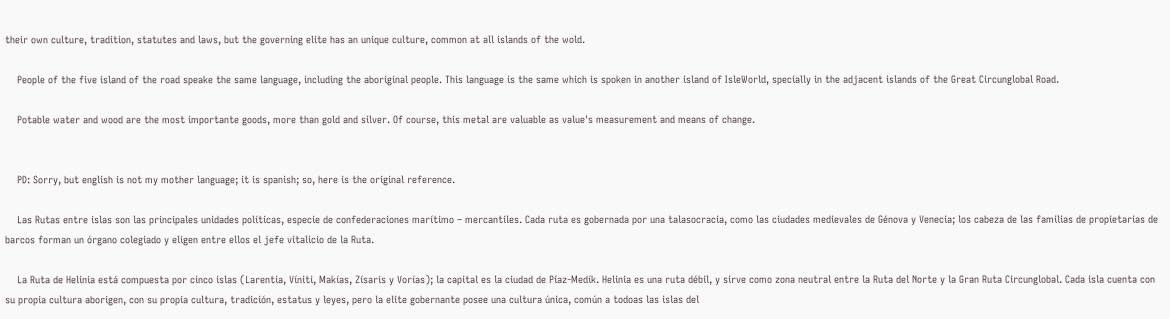their own culture, tradition, statutes and laws, but the governing elite has an unique culture, common at all islands of the wold.

    People of the five island of the road speake the same language, including the aboriginal people. This language is the same which is spoken in another island of IsleWorld, specially in the adjacent islands of the Great Circunglobal Road.

    Potable water and wood are the most importante goods, more than gold and silver. Of course, this metal are valuable as value's measurement and means of change.


    PD: Sorry, but english is not my mother language; it is spanish; so, here is the original reference.

    Las Rutas entre islas son las principales unidades políticas, especie de confederaciones marítimo – mercantiles. Cada ruta es gobernada por una talasocracia, como las ciudades medievales de Génova y Venecia; los cabeza de las familias de propietarias de barcos forman un órgano colegiado y eligen entre ellos el jefe vitalicio de la Ruta.

    La Ruta de Helinia está compuesta por cinco islas (Larentia, Víniti, Makías, Zísaris y Vorías); la capital es la ciudad de Píaz-Medík. Helinia es una ruta débil, y sirve como zona neutral entre la Ruta del Norte y la Gran Ruta Circunglobal. Cada isla cuenta con su propia cultura aborigen, con su propia cultura, tradición, estatus y leyes, pero la elite gobernante posee una cultura única, común a todoas las islas del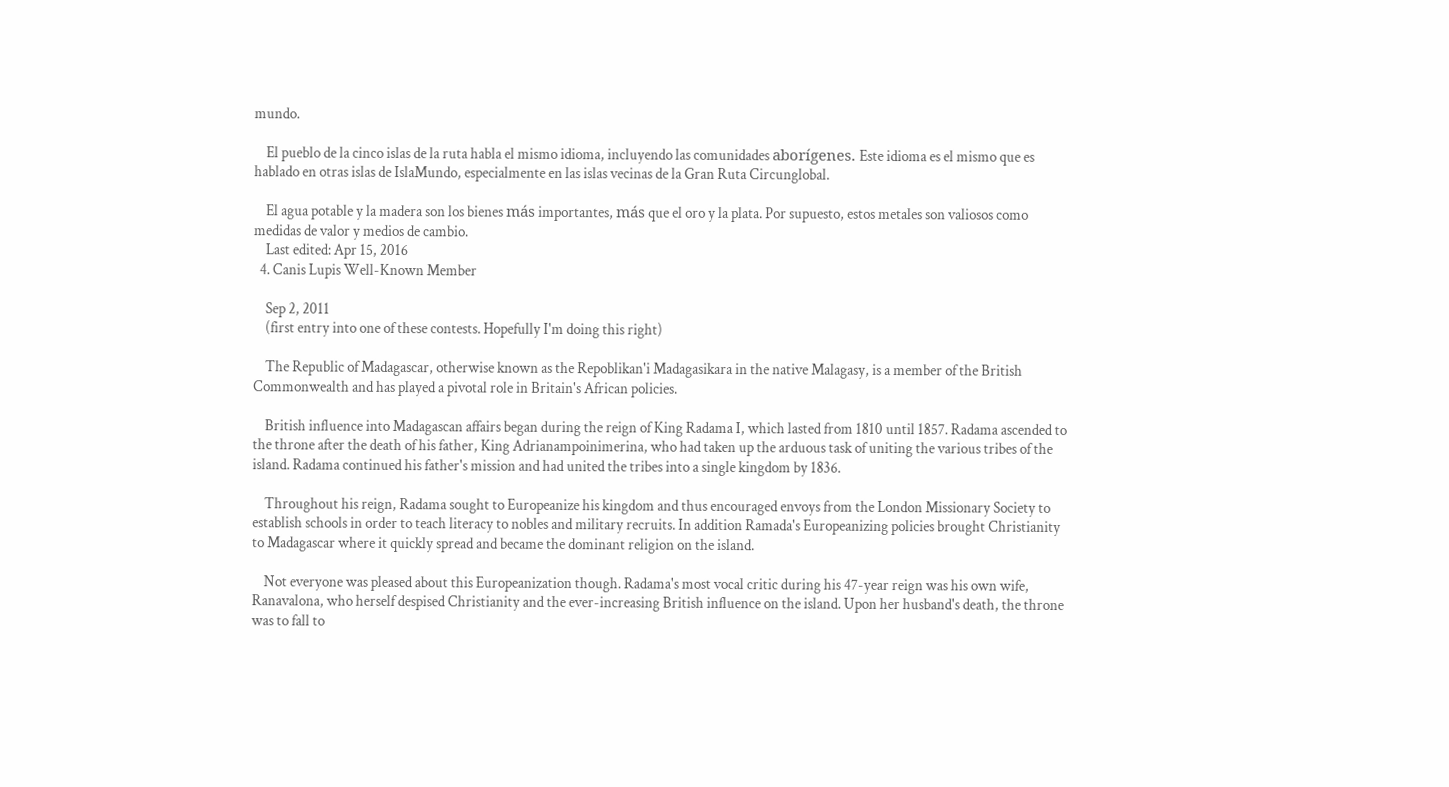mundo.

    El pueblo de la cinco islas de la ruta habla el mismo idioma, incluyendo las comunidades aborígenes. Este idioma es el mismo que es hablado en otras islas de IslaMundo, especialmente en las islas vecinas de la Gran Ruta Circunglobal.

    El agua potable y la madera son los bienes más importantes, más que el oro y la plata. Por supuesto, estos metales son valiosos como medidas de valor y medios de cambio.
    Last edited: Apr 15, 2016
  4. Canis Lupis Well-Known Member

    Sep 2, 2011
    (first entry into one of these contests. Hopefully I'm doing this right)

    The Republic of Madagascar, otherwise known as the Repoblikan'i Madagasikara in the native Malagasy, is a member of the British Commonwealth and has played a pivotal role in Britain's African policies.

    British influence into Madagascan affairs began during the reign of King Radama I, which lasted from 1810 until 1857. Radama ascended to the throne after the death of his father, King Adrianampoinimerina, who had taken up the arduous task of uniting the various tribes of the island. Radama continued his father's mission and had united the tribes into a single kingdom by 1836.

    Throughout his reign, Radama sought to Europeanize his kingdom and thus encouraged envoys from the London Missionary Society to establish schools in order to teach literacy to nobles and military recruits. In addition Ramada's Europeanizing policies brought Christianity to Madagascar where it quickly spread and became the dominant religion on the island.

    Not everyone was pleased about this Europeanization though. Radama's most vocal critic during his 47-year reign was his own wife, Ranavalona, who herself despised Christianity and the ever-increasing British influence on the island. Upon her husband's death, the throne was to fall to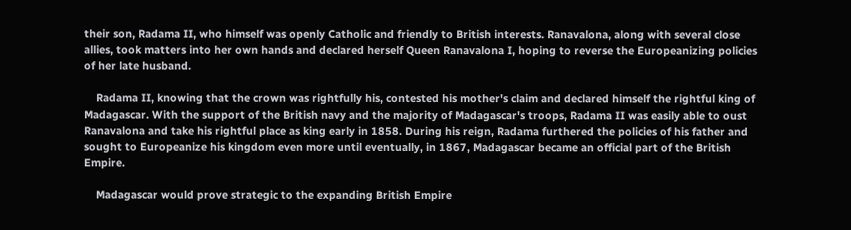their son, Radama II, who himself was openly Catholic and friendly to British interests. Ranavalona, along with several close allies, took matters into her own hands and declared herself Queen Ranavalona I, hoping to reverse the Europeanizing policies of her late husband.

    Radama II, knowing that the crown was rightfully his, contested his mother's claim and declared himself the rightful king of Madagascar. With the support of the British navy and the majority of Madagascar's troops, Radama II was easily able to oust Ranavalona and take his rightful place as king early in 1858. During his reign, Radama furthered the policies of his father and sought to Europeanize his kingdom even more until eventually, in 1867, Madagascar became an official part of the British Empire.

    Madagascar would prove strategic to the expanding British Empire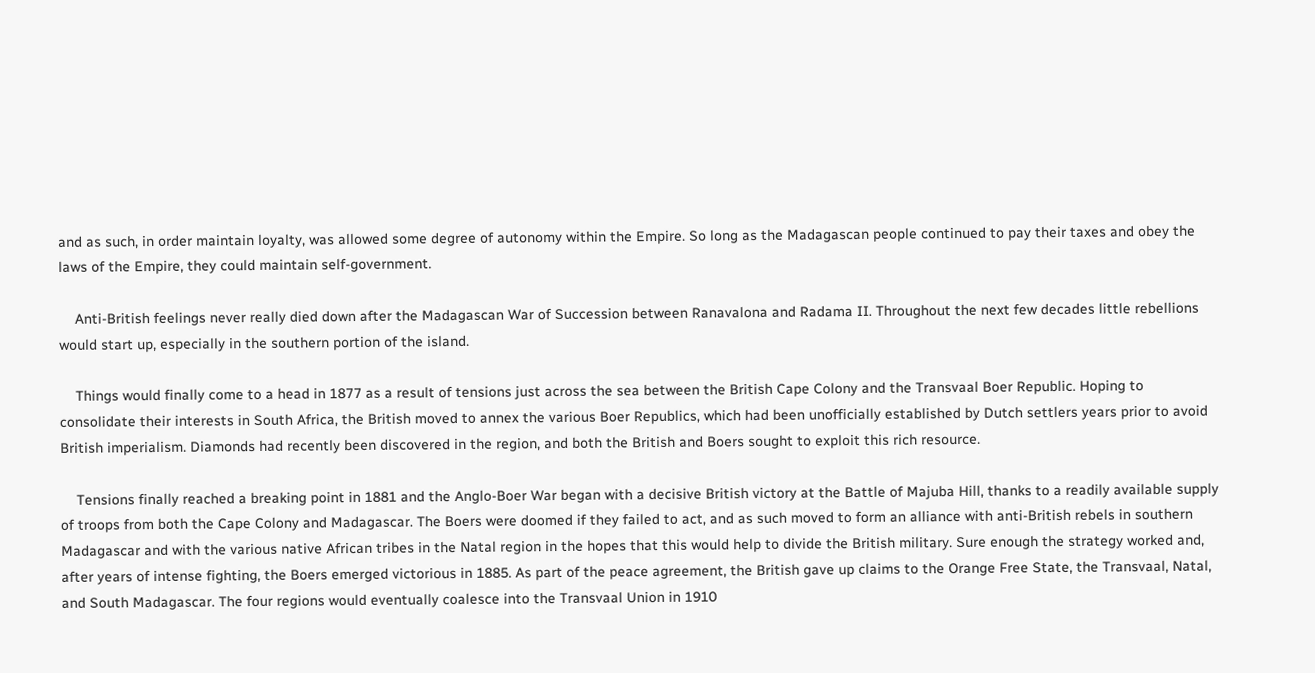and as such, in order maintain loyalty, was allowed some degree of autonomy within the Empire. So long as the Madagascan people continued to pay their taxes and obey the laws of the Empire, they could maintain self-government.

    Anti-British feelings never really died down after the Madagascan War of Succession between Ranavalona and Radama II. Throughout the next few decades little rebellions would start up, especially in the southern portion of the island.

    Things would finally come to a head in 1877 as a result of tensions just across the sea between the British Cape Colony and the Transvaal Boer Republic. Hoping to consolidate their interests in South Africa, the British moved to annex the various Boer Republics, which had been unofficially established by Dutch settlers years prior to avoid British imperialism. Diamonds had recently been discovered in the region, and both the British and Boers sought to exploit this rich resource.

    Tensions finally reached a breaking point in 1881 and the Anglo-Boer War began with a decisive British victory at the Battle of Majuba Hill, thanks to a readily available supply of troops from both the Cape Colony and Madagascar. The Boers were doomed if they failed to act, and as such moved to form an alliance with anti-British rebels in southern Madagascar and with the various native African tribes in the Natal region in the hopes that this would help to divide the British military. Sure enough the strategy worked and, after years of intense fighting, the Boers emerged victorious in 1885. As part of the peace agreement, the British gave up claims to the Orange Free State, the Transvaal, Natal, and South Madagascar. The four regions would eventually coalesce into the Transvaal Union in 1910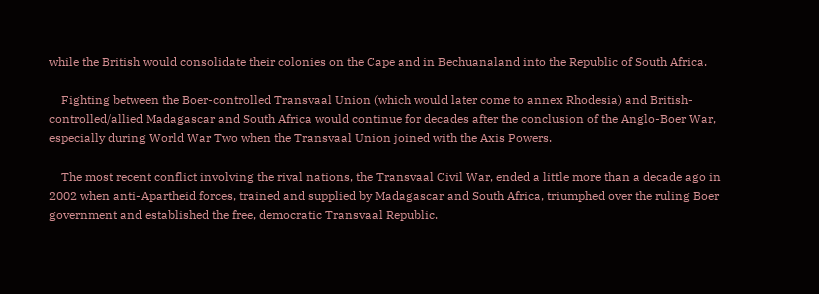while the British would consolidate their colonies on the Cape and in Bechuanaland into the Republic of South Africa.

    Fighting between the Boer-controlled Transvaal Union (which would later come to annex Rhodesia) and British-controlled/allied Madagascar and South Africa would continue for decades after the conclusion of the Anglo-Boer War, especially during World War Two when the Transvaal Union joined with the Axis Powers.

    The most recent conflict involving the rival nations, the Transvaal Civil War, ended a little more than a decade ago in 2002 when anti-Apartheid forces, trained and supplied by Madagascar and South Africa, triumphed over the ruling Boer government and established the free, democratic Transvaal Republic.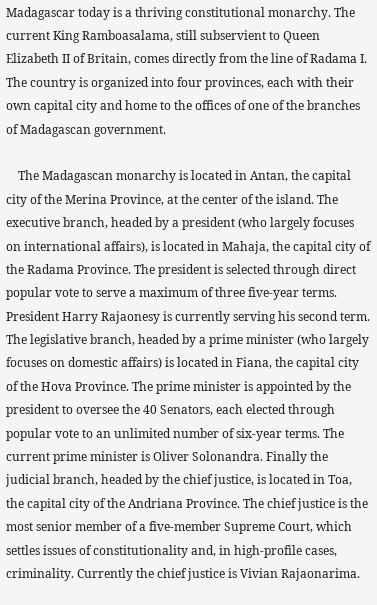Madagascar today is a thriving constitutional monarchy. The current King Ramboasalama, still subservient to Queen Elizabeth II of Britain, comes directly from the line of Radama I. The country is organized into four provinces, each with their own capital city and home to the offices of one of the branches of Madagascan government.

    The Madagascan monarchy is located in Antan, the capital city of the Merina Province, at the center of the island. The executive branch, headed by a president (who largely focuses on international affairs), is located in Mahaja, the capital city of the Radama Province. The president is selected through direct popular vote to serve a maximum of three five-year terms. President Harry Rajaonesy is currently serving his second term. The legislative branch, headed by a prime minister (who largely focuses on domestic affairs) is located in Fiana, the capital city of the Hova Province. The prime minister is appointed by the president to oversee the 40 Senators, each elected through popular vote to an unlimited number of six-year terms. The current prime minister is Oliver Solonandra. Finally the judicial branch, headed by the chief justice, is located in Toa, the capital city of the Andriana Province. The chief justice is the most senior member of a five-member Supreme Court, which settles issues of constitutionality and, in high-profile cases, criminality. Currently the chief justice is Vivian Rajaonarima.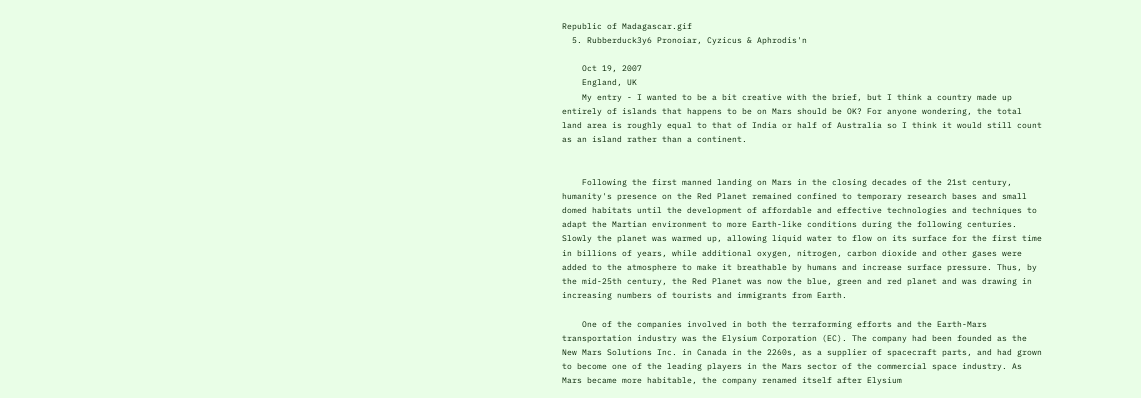Republic of Madagascar.gif
  5. Rubberduck3y6 Pronoiar, Cyzicus & Aphrodis'n

    Oct 19, 2007
    England, UK
    My entry - I wanted to be a bit creative with the brief, but I think a country made up entirely of islands that happens to be on Mars should be OK? For anyone wondering, the total land area is roughly equal to that of India or half of Australia so I think it would still count as an island rather than a continent.


    Following the first manned landing on Mars in the closing decades of the 21st century, humanity's presence on the Red Planet remained confined to temporary research bases and small domed habitats until the development of affordable and effective technologies and techniques to adapt the Martian environment to more Earth-like conditions during the following centuries. Slowly the planet was warmed up, allowing liquid water to flow on its surface for the first time in billions of years, while additional oxygen, nitrogen, carbon dioxide and other gases were added to the atmosphere to make it breathable by humans and increase surface pressure. Thus, by the mid-25th century, the Red Planet was now the blue, green and red planet and was drawing in increasing numbers of tourists and immigrants from Earth.

    One of the companies involved in both the terraforming efforts and the Earth-Mars transportation industry was the Elysium Corporation (EC). The company had been founded as the New Mars Solutions Inc. in Canada in the 2260s, as a supplier of spacecraft parts, and had grown to become one of the leading players in the Mars sector of the commercial space industry. As Mars became more habitable, the company renamed itself after Elysium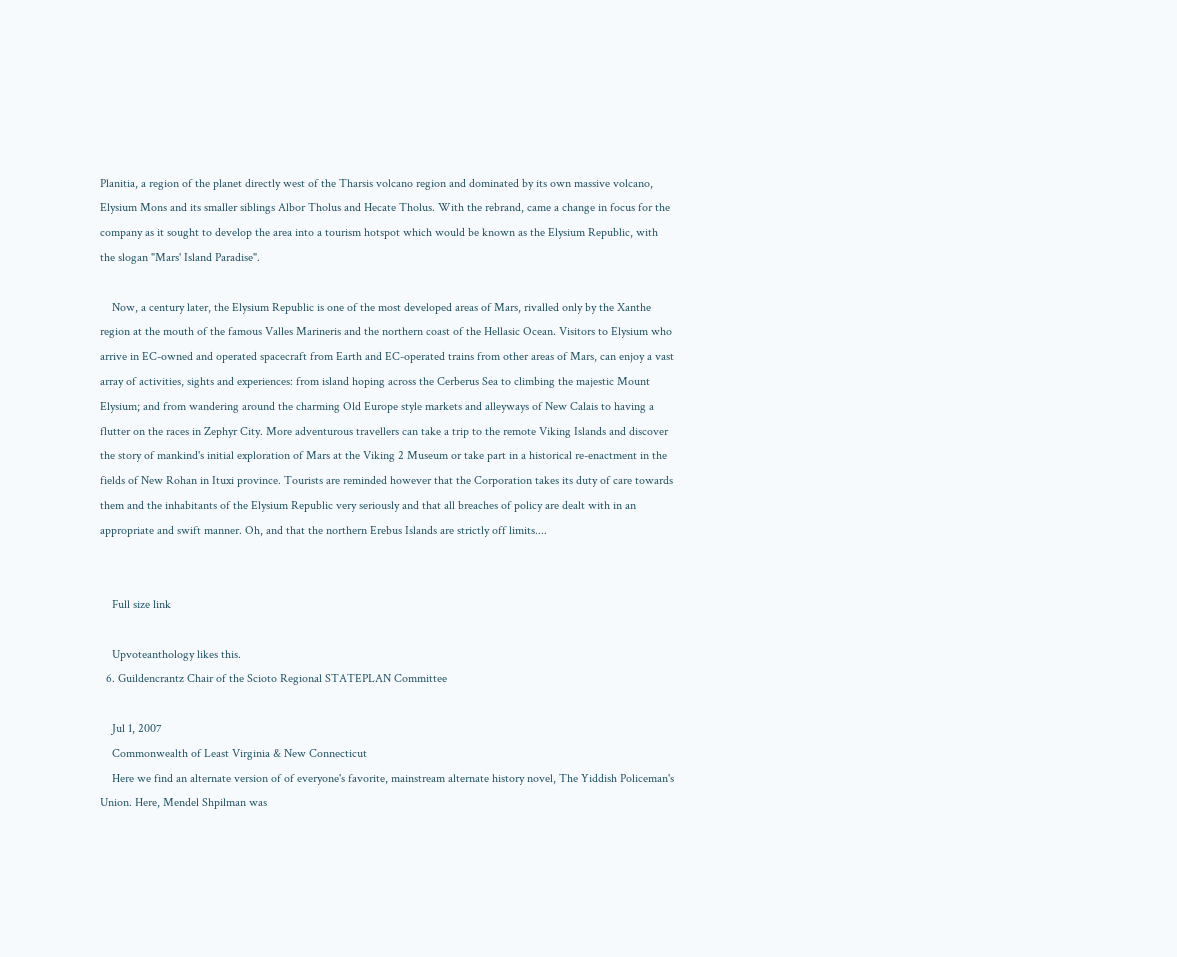Planitia, a region of the planet directly west of the Tharsis volcano region and dominated by its own massive volcano, Elysium Mons and its smaller siblings Albor Tholus and Hecate Tholus. With the rebrand, came a change in focus for the company as it sought to develop the area into a tourism hotspot which would be known as the Elysium Republic, with the slogan "Mars' Island Paradise".

    Now, a century later, the Elysium Republic is one of the most developed areas of Mars, rivalled only by the Xanthe region at the mouth of the famous Valles Marineris and the northern coast of the Hellasic Ocean. Visitors to Elysium who arrive in EC-owned and operated spacecraft from Earth and EC-operated trains from other areas of Mars, can enjoy a vast array of activities, sights and experiences: from island hoping across the Cerberus Sea to climbing the majestic Mount Elysium; and from wandering around the charming Old Europe style markets and alleyways of New Calais to having a flutter on the races in Zephyr City. More adventurous travellers can take a trip to the remote Viking Islands and discover the story of mankind's initial exploration of Mars at the Viking 2 Museum or take part in a historical re-enactment in the fields of New Rohan in Ituxi province. Tourists are reminded however that the Corporation takes its duty of care towards them and the inhabitants of the Elysium Republic very seriously and that all breaches of policy are dealt with in an appropriate and swift manner. Oh, and that the northern Erebus Islands are strictly off limits....


    Full size link

    Upvoteanthology likes this.
  6. Guildencrantz Chair of the Scioto Regional STATEPLAN Committee

    Jul 1, 2007
    Commonwealth of Least Virginia & New Connecticut
    Here we find an alternate version of of everyone's favorite, mainstream alternate history novel, The Yiddish Policeman's Union. Here, Mendel Shpilman was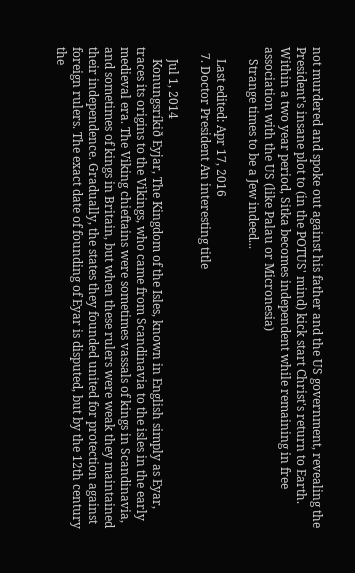not murdered and spoke out against his father and the US government, revealing the President's insane plot to (in the POTUS' mind) kick start Christ's return to Earth. Within a two year period, Sitka becomes independent while remaining in free association with the US (like Palau or Micronesia)
    Strange times to be a Jew indeed...

    Last edited: Apr 17, 2016
  7. Doctor President An interesting title

    Jul 1, 2014
    Konungsríkið Eyjar, The Kingdom of the Isles, known in English simply as Eyar, traces its origins to the Vikings, who came from Scandinavia to the isles in the early medieval era. The Viking chieftains were sometimes vassals of kings in Scandinavia, and sometimes of kings in Britain, but when these rulers were weak they maintained their independence. Gradually, the states they founded united for protection against foreign rulers. The exact date of founding of Eyar is disputed, but by the 12th century the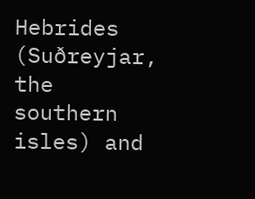Hebrides (Suðreyjar, the southern isles) and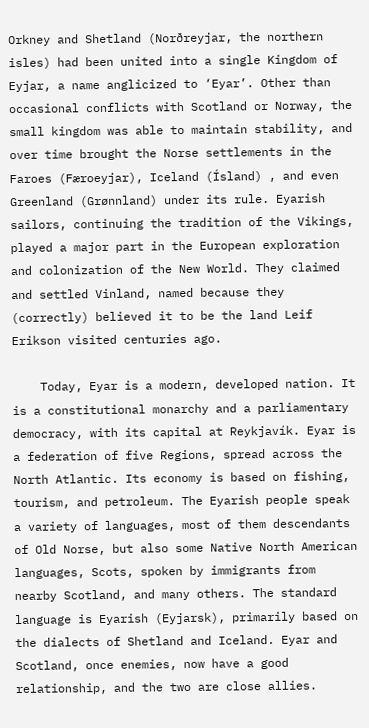Orkney and Shetland (Norðreyjar, the northern isles) had been united into a single Kingdom of Eyjar, a name anglicized to ‘Eyar’. Other than occasional conflicts with Scotland or Norway, the small kingdom was able to maintain stability, and over time brought the Norse settlements in the Faroes (Færoeyjar), Iceland (Ísland) , and even Greenland (Grønnland) under its rule. Eyarish sailors, continuing the tradition of the Vikings, played a major part in the European exploration and colonization of the New World. They claimed and settled Vinland, named because they (correctly) believed it to be the land Leif Erikson visited centuries ago.

    Today, Eyar is a modern, developed nation. It is a constitutional monarchy and a parliamentary democracy, with its capital at Reykjavík. Eyar is a federation of five Regions, spread across the North Atlantic. Its economy is based on fishing, tourism, and petroleum. The Eyarish people speak a variety of languages, most of them descendants of Old Norse, but also some Native North American languages, Scots, spoken by immigrants from nearby Scotland, and many others. The standard language is Eyarish (Eyjarsk), primarily based on the dialects of Shetland and Iceland. Eyar and Scotland, once enemies, now have a good relationship, and the two are close allies.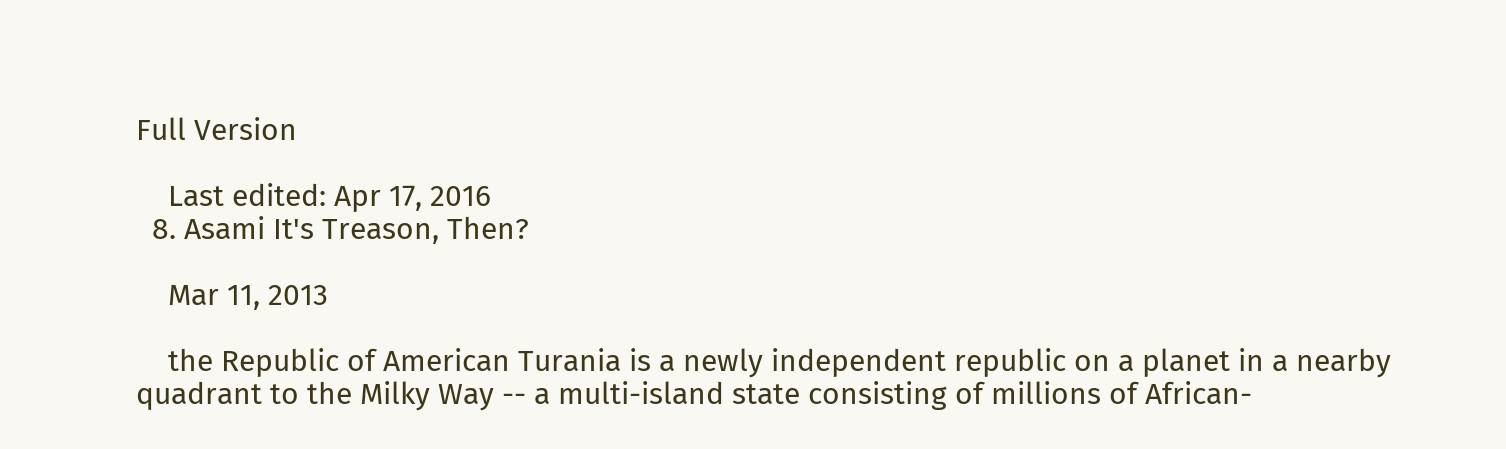Full Version

    Last edited: Apr 17, 2016
  8. Asami It's Treason, Then?

    Mar 11, 2013

    the Republic of American Turania is a newly independent republic on a planet in a nearby quadrant to the Milky Way -- a multi-island state consisting of millions of African-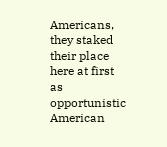Americans, they staked their place here at first as opportunistic American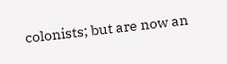colonists; but are now an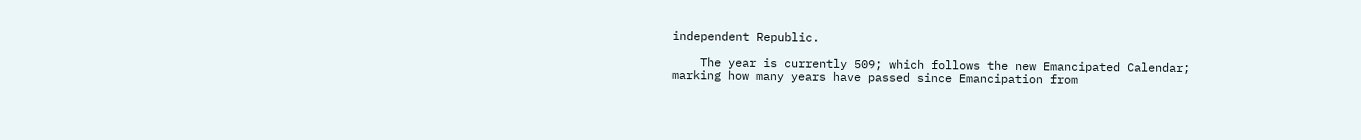independent Republic.

    The year is currently 509; which follows the new Emancipated Calendar; marking how many years have passed since Emancipation from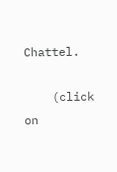Chattel.

    (click on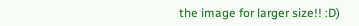the image for larger size!! :D)